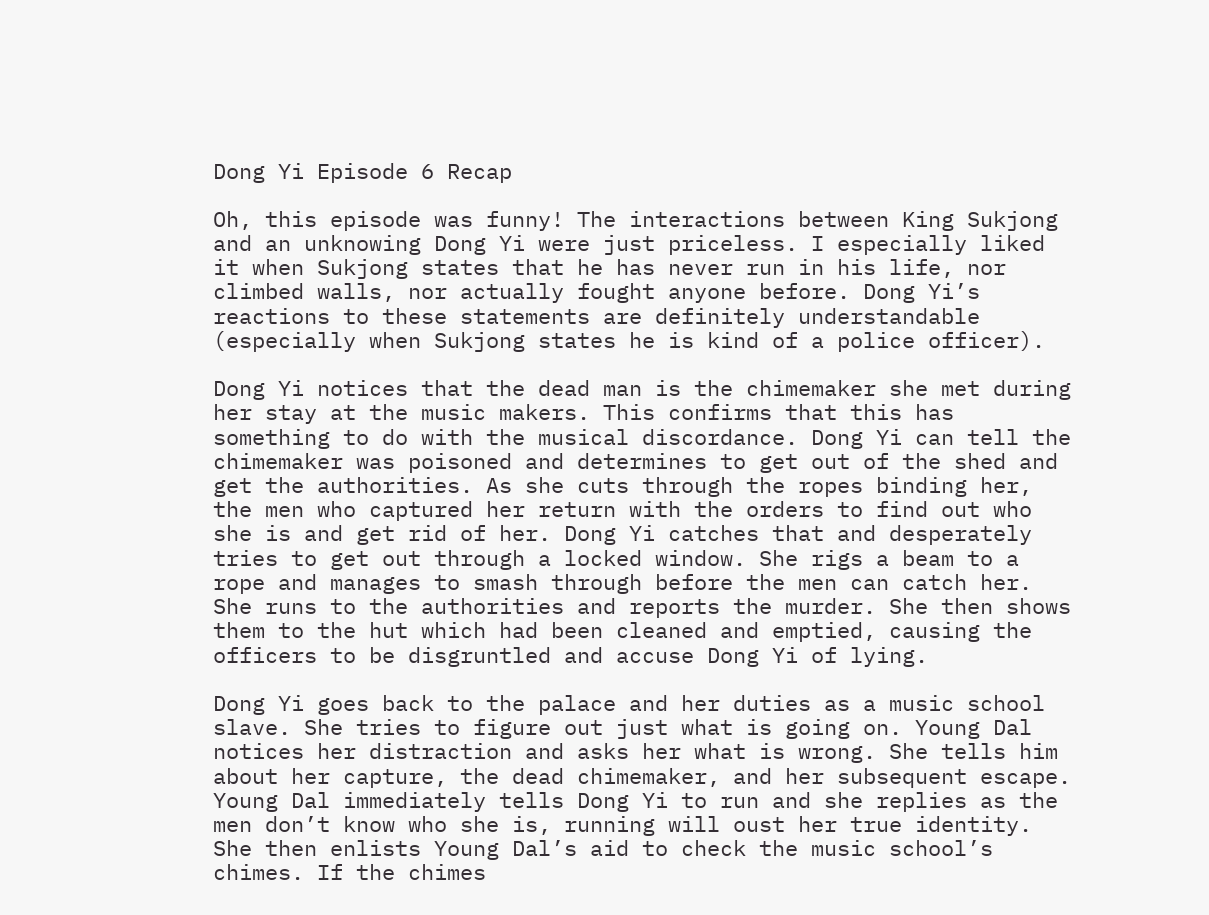Dong Yi Episode 6 Recap

Oh, this episode was funny! The interactions between King Sukjong and an unknowing Dong Yi were just priceless. I especially liked it when Sukjong states that he has never run in his life, nor climbed walls, nor actually fought anyone before. Dong Yi’s reactions to these statements are definitely understandable (especially when Sukjong states he is kind of a police officer).

Dong Yi notices that the dead man is the chimemaker she met during her stay at the music makers. This confirms that this has something to do with the musical discordance. Dong Yi can tell the chimemaker was poisoned and determines to get out of the shed and get the authorities. As she cuts through the ropes binding her, the men who captured her return with the orders to find out who she is and get rid of her. Dong Yi catches that and desperately tries to get out through a locked window. She rigs a beam to a rope and manages to smash through before the men can catch her. She runs to the authorities and reports the murder. She then shows them to the hut which had been cleaned and emptied, causing the officers to be disgruntled and accuse Dong Yi of lying.

Dong Yi goes back to the palace and her duties as a music school slave. She tries to figure out just what is going on. Young Dal notices her distraction and asks her what is wrong. She tells him about her capture, the dead chimemaker, and her subsequent escape. Young Dal immediately tells Dong Yi to run and she replies as the men don’t know who she is, running will oust her true identity. She then enlists Young Dal’s aid to check the music school’s chimes. If the chimes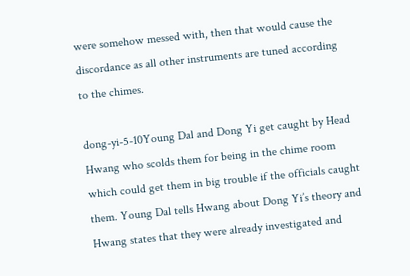were somehow messed with, then that would cause the discordance as all other instruments are tuned according to the chimes.

dong-yi-5-10Young Dal and Dong Yi get caught by Head Hwang who scolds them for being in the chime room which could get them in big trouble if the officials caught them. Young Dal tells Hwang about Dong Yi’s theory and Hwang states that they were already investigated and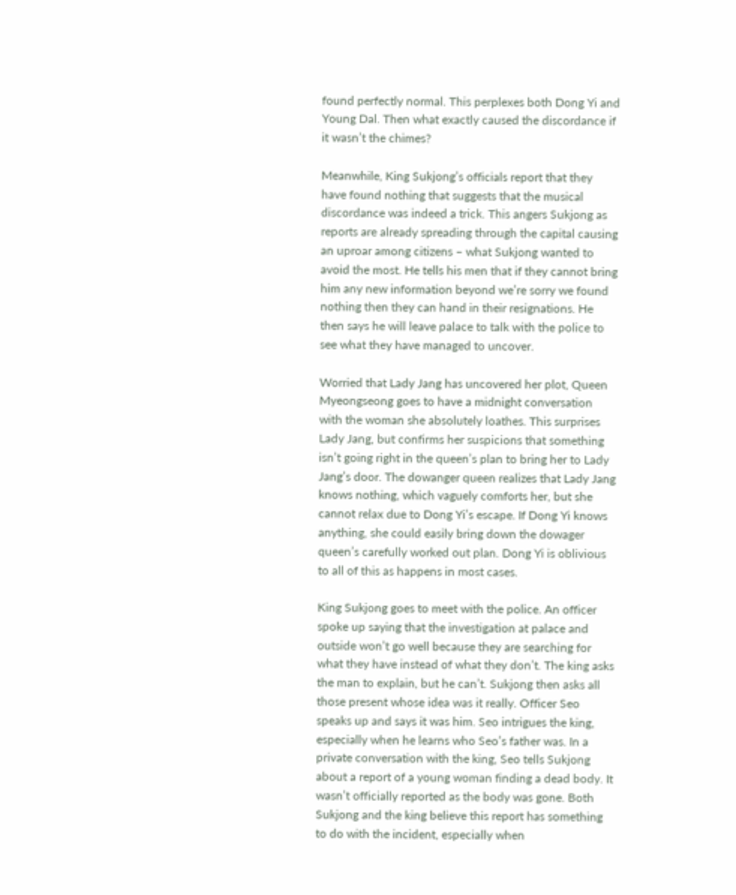found perfectly normal. This perplexes both Dong Yi and Young Dal. Then what exactly caused the discordance if it wasn’t the chimes?

Meanwhile, King Sukjong’s officials report that they have found nothing that suggests that the musical discordance was indeed a trick. This angers Sukjong as reports are already spreading through the capital causing an uproar among citizens – what Sukjong wanted to avoid the most. He tells his men that if they cannot bring him any new information beyond we’re sorry we found nothing then they can hand in their resignations. He then says he will leave palace to talk with the police to see what they have managed to uncover.

Worried that Lady Jang has uncovered her plot, Queen Myeongseong goes to have a midnight conversation with the woman she absolutely loathes. This surprises Lady Jang, but confirms her suspicions that something isn’t going right in the queen’s plan to bring her to Lady Jang’s door. The dowanger queen realizes that Lady Jang knows nothing, which vaguely comforts her, but she cannot relax due to Dong Yi’s escape. If Dong Yi knows anything, she could easily bring down the dowager queen’s carefully worked out plan. Dong Yi is oblivious to all of this as happens in most cases.

King Sukjong goes to meet with the police. An officer spoke up saying that the investigation at palace and outside won’t go well because they are searching for what they have instead of what they don’t. The king asks the man to explain, but he can’t. Sukjong then asks all those present whose idea was it really. Officer Seo speaks up and says it was him. Seo intrigues the king, especially when he learns who Seo’s father was. In a private conversation with the king, Seo tells Sukjong about a report of a young woman finding a dead body. It wasn’t officially reported as the body was gone. Both Sukjong and the king believe this report has something to do with the incident, especially when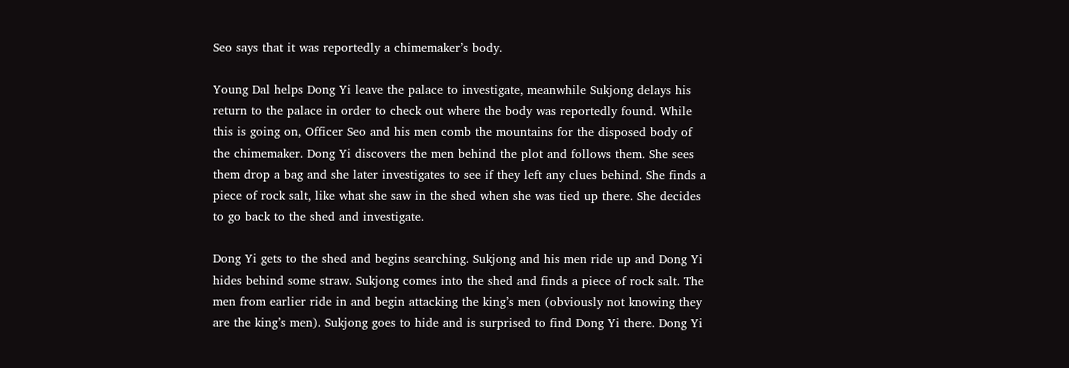Seo says that it was reportedly a chimemaker’s body.

Young Dal helps Dong Yi leave the palace to investigate, meanwhile Sukjong delays his return to the palace in order to check out where the body was reportedly found. While this is going on, Officer Seo and his men comb the mountains for the disposed body of the chimemaker. Dong Yi discovers the men behind the plot and follows them. She sees them drop a bag and she later investigates to see if they left any clues behind. She finds a piece of rock salt, like what she saw in the shed when she was tied up there. She decides to go back to the shed and investigate.

Dong Yi gets to the shed and begins searching. Sukjong and his men ride up and Dong Yi hides behind some straw. Sukjong comes into the shed and finds a piece of rock salt. The men from earlier ride in and begin attacking the king’s men (obviously not knowing they are the king’s men). Sukjong goes to hide and is surprised to find Dong Yi there. Dong Yi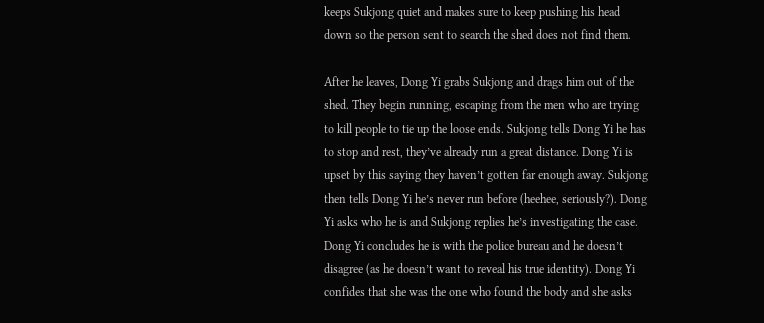keeps Sukjong quiet and makes sure to keep pushing his head down so the person sent to search the shed does not find them.

After he leaves, Dong Yi grabs Sukjong and drags him out of the shed. They begin running, escaping from the men who are trying to kill people to tie up the loose ends. Sukjong tells Dong Yi he has to stop and rest, they’ve already run a great distance. Dong Yi is upset by this saying they haven’t gotten far enough away. Sukjong then tells Dong Yi he’s never run before (heehee, seriously?). Dong Yi asks who he is and Sukjong replies he’s investigating the case. Dong Yi concludes he is with the police bureau and he doesn’t disagree (as he doesn’t want to reveal his true identity). Dong Yi confides that she was the one who found the body and she asks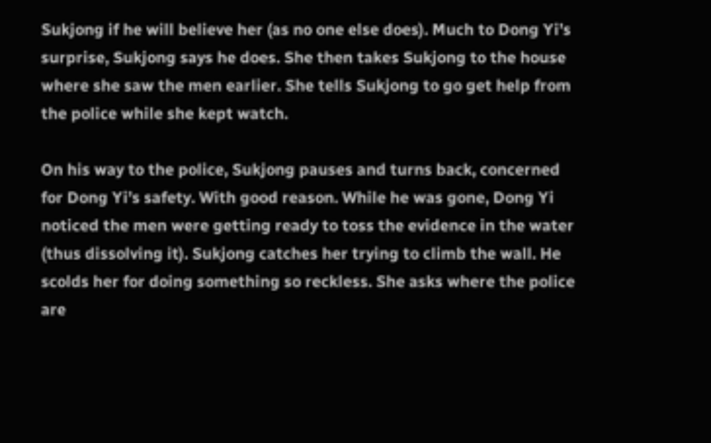Sukjong if he will believe her (as no one else does). Much to Dong Yi’s surprise, Sukjong says he does. She then takes Sukjong to the house where she saw the men earlier. She tells Sukjong to go get help from the police while she kept watch.

On his way to the police, Sukjong pauses and turns back, concerned for Dong Yi’s safety. With good reason. While he was gone, Dong Yi noticed the men were getting ready to toss the evidence in the water (thus dissolving it). Sukjong catches her trying to climb the wall. He scolds her for doing something so reckless. She asks where the police are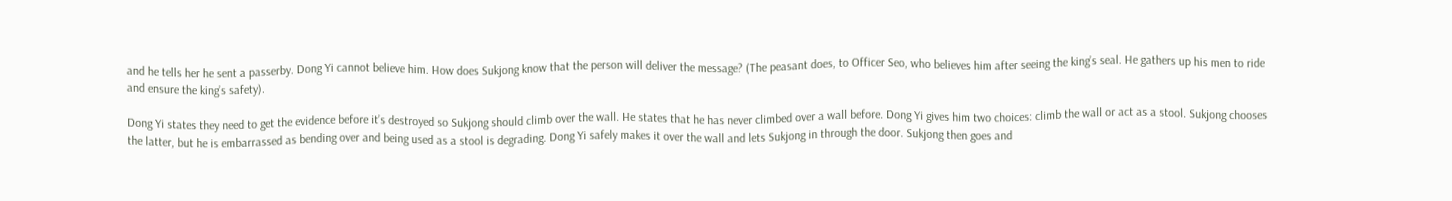and he tells her he sent a passerby. Dong Yi cannot believe him. How does Sukjong know that the person will deliver the message? (The peasant does, to Officer Seo, who believes him after seeing the king’s seal. He gathers up his men to ride and ensure the king’s safety).

Dong Yi states they need to get the evidence before it’s destroyed so Sukjong should climb over the wall. He states that he has never climbed over a wall before. Dong Yi gives him two choices: climb the wall or act as a stool. Sukjong chooses the latter, but he is embarrassed as bending over and being used as a stool is degrading. Dong Yi safely makes it over the wall and lets Sukjong in through the door. Sukjong then goes and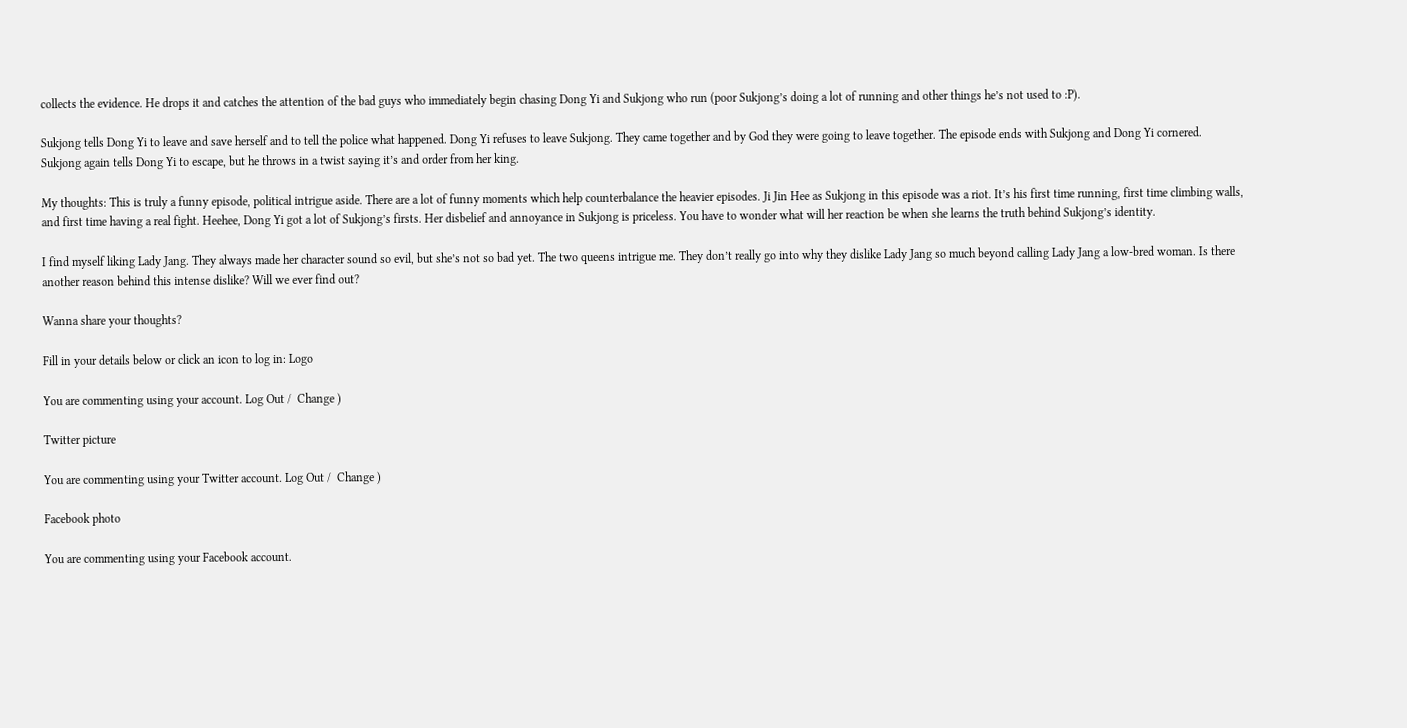collects the evidence. He drops it and catches the attention of the bad guys who immediately begin chasing Dong Yi and Sukjong who run (poor Sukjong’s doing a lot of running and other things he’s not used to :P).

Sukjong tells Dong Yi to leave and save herself and to tell the police what happened. Dong Yi refuses to leave Sukjong. They came together and by God they were going to leave together. The episode ends with Sukjong and Dong Yi cornered. Sukjong again tells Dong Yi to escape, but he throws in a twist saying it’s and order from her king.

My thoughts: This is truly a funny episode, political intrigue aside. There are a lot of funny moments which help counterbalance the heavier episodes. Ji Jin Hee as Sukjong in this episode was a riot. It’s his first time running, first time climbing walls, and first time having a real fight. Heehee, Dong Yi got a lot of Sukjong’s firsts. Her disbelief and annoyance in Sukjong is priceless. You have to wonder what will her reaction be when she learns the truth behind Sukjong’s identity.

I find myself liking Lady Jang. They always made her character sound so evil, but she’s not so bad yet. The two queens intrigue me. They don’t really go into why they dislike Lady Jang so much beyond calling Lady Jang a low-bred woman. Is there another reason behind this intense dislike? Will we ever find out?

Wanna share your thoughts?

Fill in your details below or click an icon to log in: Logo

You are commenting using your account. Log Out /  Change )

Twitter picture

You are commenting using your Twitter account. Log Out /  Change )

Facebook photo

You are commenting using your Facebook account.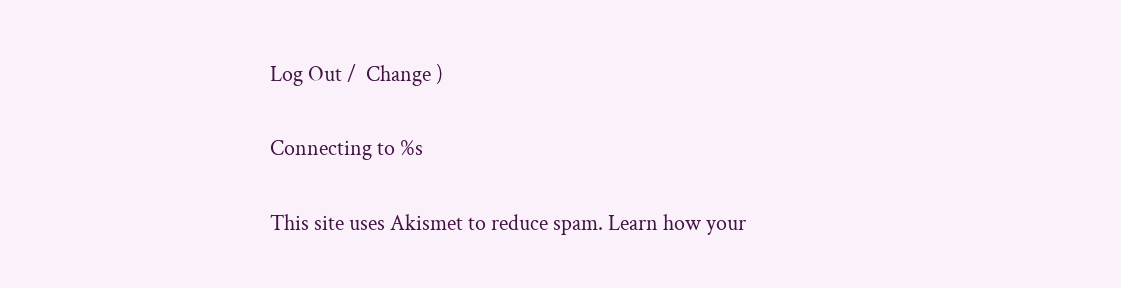Log Out /  Change )

Connecting to %s

This site uses Akismet to reduce spam. Learn how your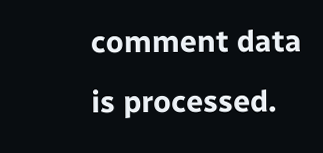comment data is processed.